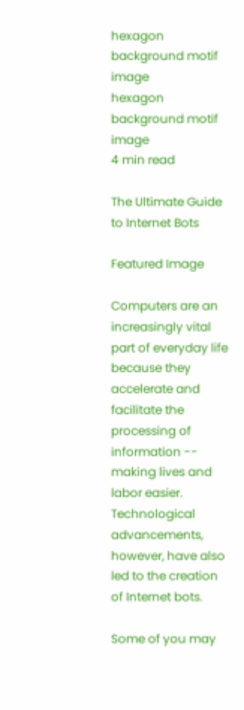hexagon background motif image
hexagon background motif image
4 min read

The Ultimate Guide to Internet Bots

Featured Image

Computers are an increasingly vital part of everyday life because they accelerate and facilitate the processing of information -- making lives and labor easier. Technological advancements, however, have also led to the creation of Internet bots.

Some of you may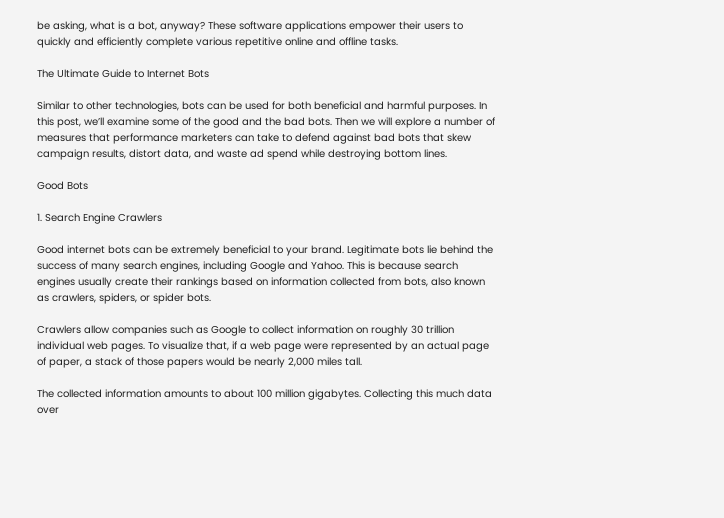be asking, what is a bot, anyway? These software applications empower their users to quickly and efficiently complete various repetitive online and offline tasks.

The Ultimate Guide to Internet Bots

Similar to other technologies, bots can be used for both beneficial and harmful purposes. In this post, we’ll examine some of the good and the bad bots. Then we will explore a number of measures that performance marketers can take to defend against bad bots that skew campaign results, distort data, and waste ad spend while destroying bottom lines.

Good Bots

1. Search Engine Crawlers

Good internet bots can be extremely beneficial to your brand. Legitimate bots lie behind the success of many search engines, including Google and Yahoo. This is because search engines usually create their rankings based on information collected from bots, also known as crawlers, spiders, or spider bots.

Crawlers allow companies such as Google to collect information on roughly 30 trillion individual web pages. To visualize that, if a web page were represented by an actual page of paper, a stack of those papers would be nearly 2,000 miles tall.

The collected information amounts to about 100 million gigabytes. Collecting this much data over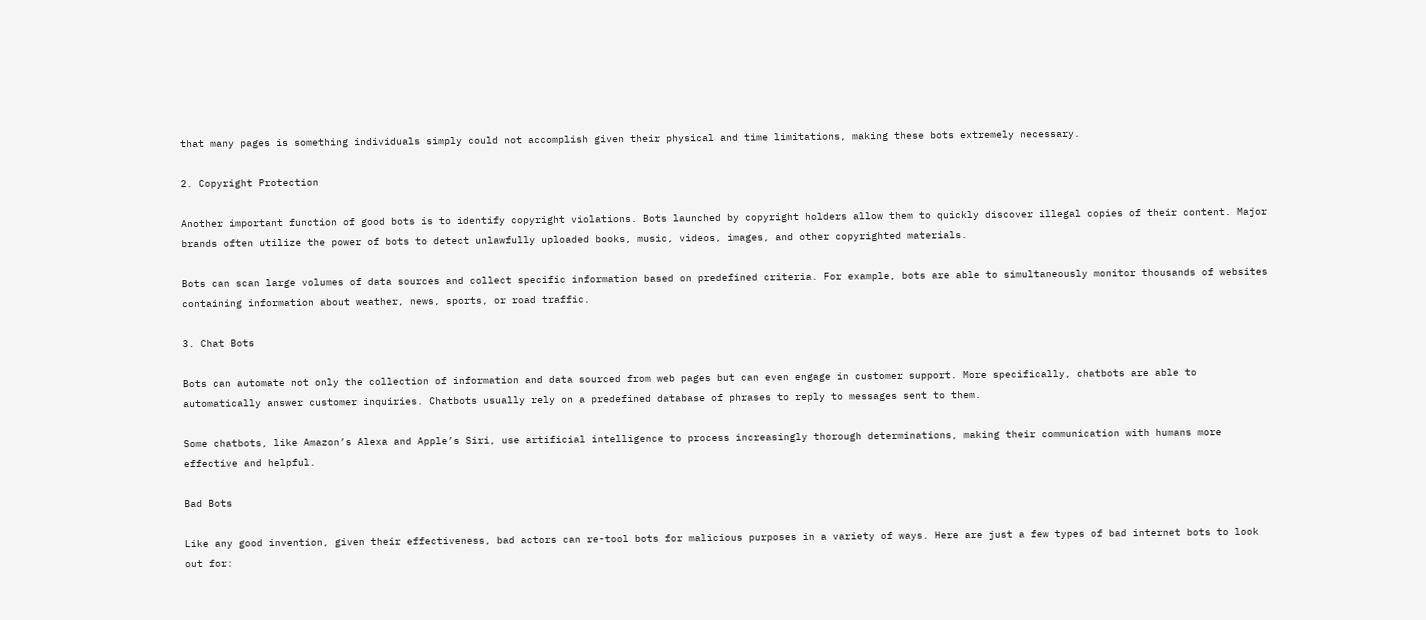that many pages is something individuals simply could not accomplish given their physical and time limitations, making these bots extremely necessary.

2. Copyright Protection

Another important function of good bots is to identify copyright violations. Bots launched by copyright holders allow them to quickly discover illegal copies of their content. Major brands often utilize the power of bots to detect unlawfully uploaded books, music, videos, images, and other copyrighted materials.

Bots can scan large volumes of data sources and collect specific information based on predefined criteria. For example, bots are able to simultaneously monitor thousands of websites containing information about weather, news, sports, or road traffic.

3. Chat Bots

Bots can automate not only the collection of information and data sourced from web pages but can even engage in customer support. More specifically, chatbots are able to automatically answer customer inquiries. Chatbots usually rely on a predefined database of phrases to reply to messages sent to them.

Some chatbots, like Amazon’s Alexa and Apple’s Siri, use artificial intelligence to process increasingly thorough determinations, making their communication with humans more effective and helpful.

Bad Bots

Like any good invention, given their effectiveness, bad actors can re-tool bots for malicious purposes in a variety of ways. Here are just a few types of bad internet bots to look out for: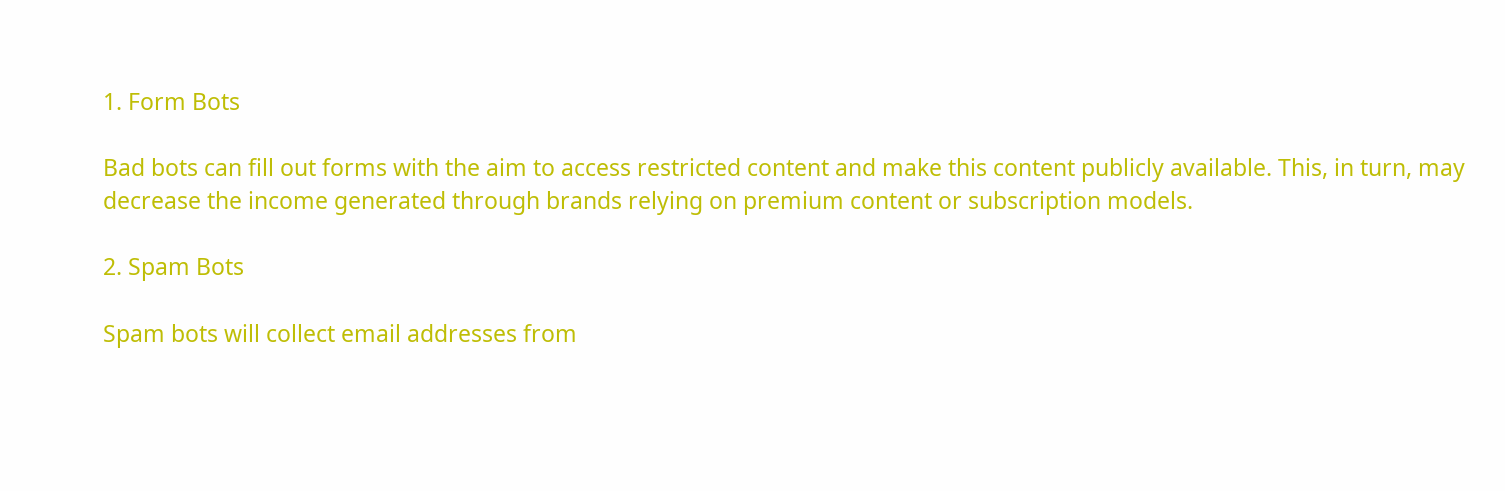1. Form Bots

Bad bots can fill out forms with the aim to access restricted content and make this content publicly available. This, in turn, may decrease the income generated through brands relying on premium content or subscription models.

2. Spam Bots

Spam bots will collect email addresses from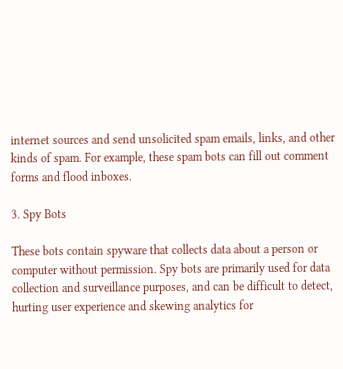internet sources and send unsolicited spam emails, links, and other kinds of spam. For example, these spam bots can fill out comment forms and flood inboxes.

3. Spy Bots

These bots contain spyware that collects data about a person or computer without permission. Spy bots are primarily used for data collection and surveillance purposes, and can be difficult to detect, hurting user experience and skewing analytics for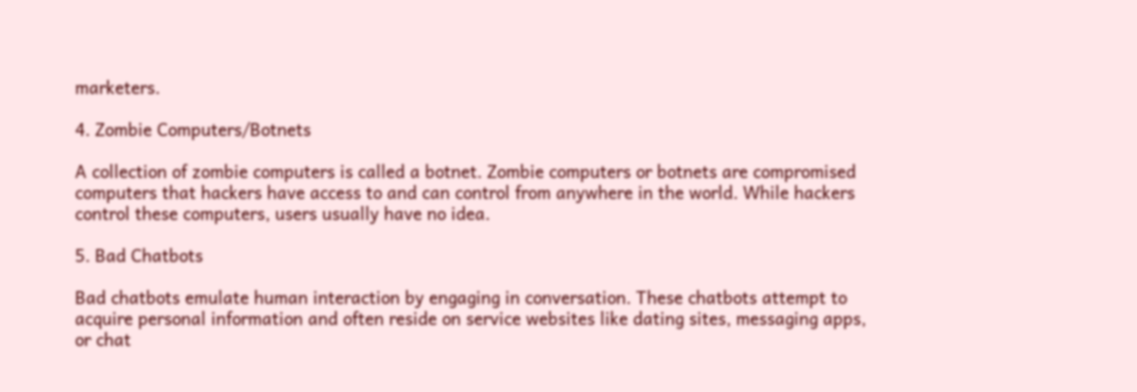marketers.

4. Zombie Computers/Botnets

A collection of zombie computers is called a botnet. Zombie computers or botnets are compromised computers that hackers have access to and can control from anywhere in the world. While hackers control these computers, users usually have no idea.

5. Bad Chatbots

Bad chatbots emulate human interaction by engaging in conversation. These chatbots attempt to acquire personal information and often reside on service websites like dating sites, messaging apps, or chat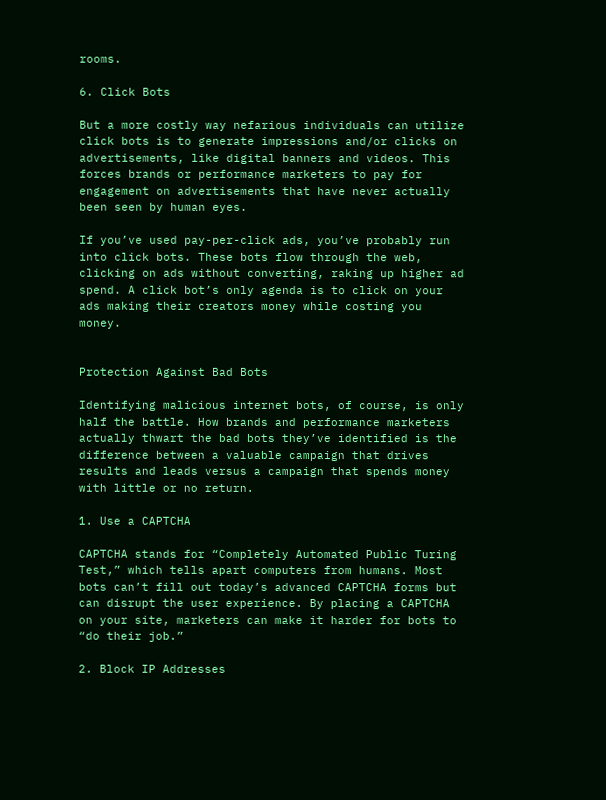rooms.

6. Click Bots

But a more costly way nefarious individuals can utilize click bots is to generate impressions and/or clicks on advertisements, like digital banners and videos. This forces brands or performance marketers to pay for engagement on advertisements that have never actually been seen by human eyes.

If you’ve used pay-per-click ads, you’ve probably run into click bots. These bots flow through the web, clicking on ads without converting, raking up higher ad spend. A click bot’s only agenda is to click on your ads making their creators money while costing you money.


Protection Against Bad Bots

Identifying malicious internet bots, of course, is only half the battle. How brands and performance marketers actually thwart the bad bots they’ve identified is the difference between a valuable campaign that drives results and leads versus a campaign that spends money with little or no return.

1. Use a CAPTCHA

CAPTCHA stands for “Completely Automated Public Turing Test,” which tells apart computers from humans. Most bots can’t fill out today’s advanced CAPTCHA forms but can disrupt the user experience. By placing a CAPTCHA on your site, marketers can make it harder for bots to “do their job.”

2. Block IP Addresses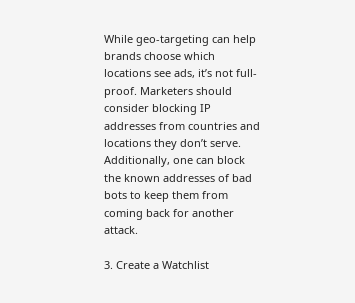While geo-targeting can help brands choose which locations see ads, it’s not full-proof. Marketers should consider blocking IP addresses from countries and locations they don’t serve. Additionally, one can block the known addresses of bad bots to keep them from coming back for another attack.

3. Create a Watchlist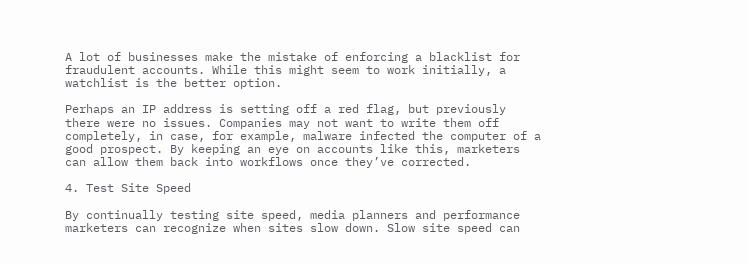A lot of businesses make the mistake of enforcing a blacklist for fraudulent accounts. While this might seem to work initially, a watchlist is the better option.

Perhaps an IP address is setting off a red flag, but previously there were no issues. Companies may not want to write them off completely, in case, for example, malware infected the computer of a good prospect. By keeping an eye on accounts like this, marketers can allow them back into workflows once they’ve corrected.

4. Test Site Speed

By continually testing site speed, media planners and performance marketers can recognize when sites slow down. Slow site speed can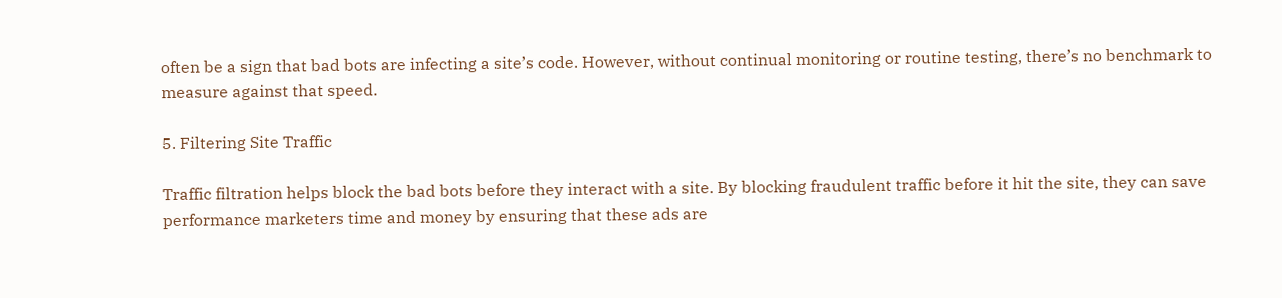often be a sign that bad bots are infecting a site’s code. However, without continual monitoring or routine testing, there’s no benchmark to measure against that speed.

5. Filtering Site Traffic

Traffic filtration helps block the bad bots before they interact with a site. By blocking fraudulent traffic before it hit the site, they can save performance marketers time and money by ensuring that these ads are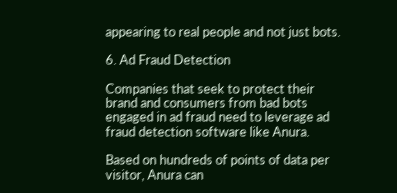appearing to real people and not just bots.

6. Ad Fraud Detection

Companies that seek to protect their brand and consumers from bad bots engaged in ad fraud need to leverage ad fraud detection software like Anura.

Based on hundreds of points of data per visitor, Anura can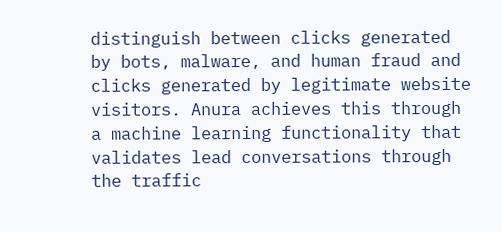distinguish between clicks generated by bots, malware, and human fraud and clicks generated by legitimate website visitors. Anura achieves this through a machine learning functionality that validates lead conversations through the traffic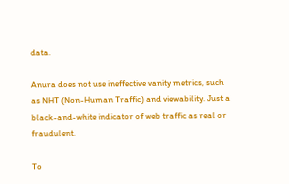data.

Anura does not use ineffective vanity metrics, such as NHT (Non-Human Traffic) and viewability. Just a black-and-white indicator of web traffic as real or fraudulent.

To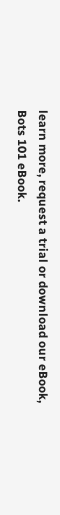learn more, request a trial or download our eBook, Bots 101 eBook.